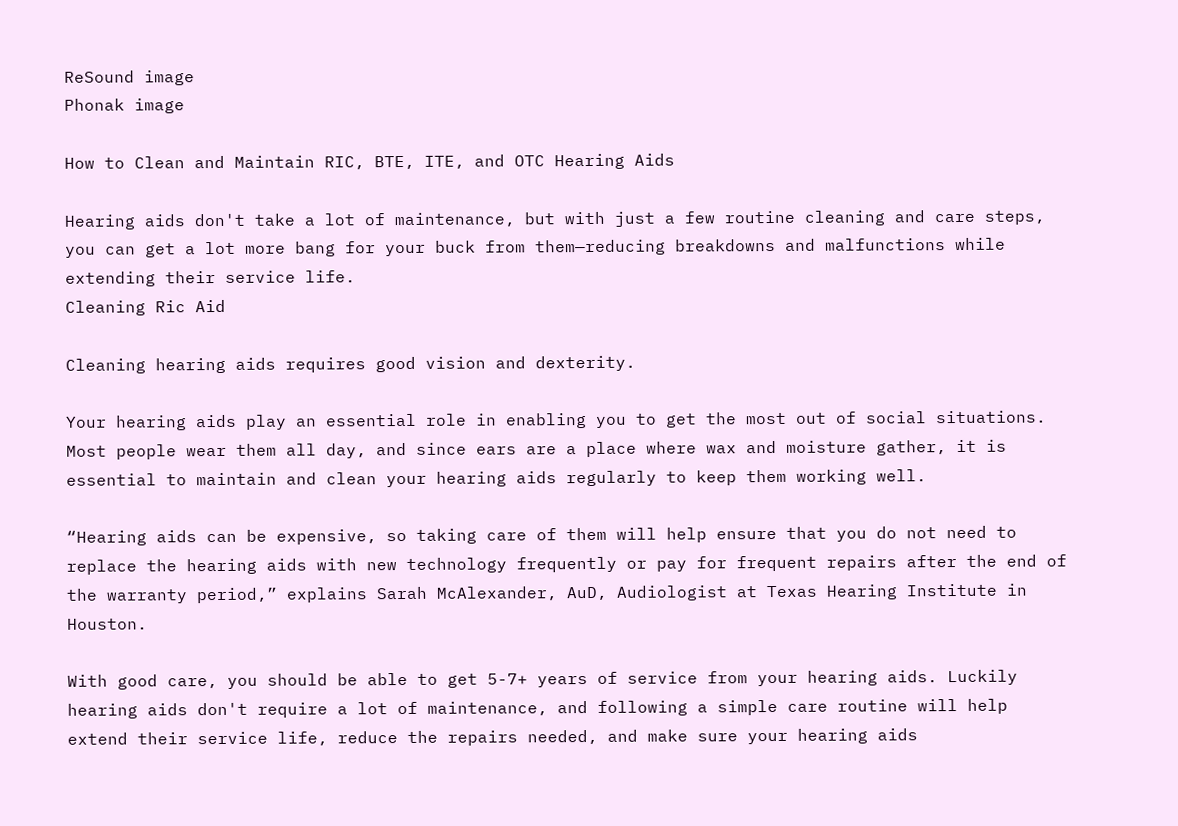ReSound image
Phonak image

How to Clean and Maintain RIC, BTE, ITE, and OTC Hearing Aids

Hearing aids don't take a lot of maintenance, but with just a few routine cleaning and care steps, you can get a lot more bang for your buck from them—reducing breakdowns and malfunctions while extending their service life.
Cleaning Ric Aid

Cleaning hearing aids requires good vision and dexterity.

Your hearing aids play an essential role in enabling you to get the most out of social situations. Most people wear them all day, and since ears are a place where wax and moisture gather, it is essential to maintain and clean your hearing aids regularly to keep them working well.

“Hearing aids can be expensive, so taking care of them will help ensure that you do not need to replace the hearing aids with new technology frequently or pay for frequent repairs after the end of the warranty period,” explains Sarah McAlexander, AuD, Audiologist at Texas Hearing Institute in Houston.

With good care, you should be able to get 5-7+ years of service from your hearing aids. Luckily hearing aids don't require a lot of maintenance, and following a simple care routine will help extend their service life, reduce the repairs needed, and make sure your hearing aids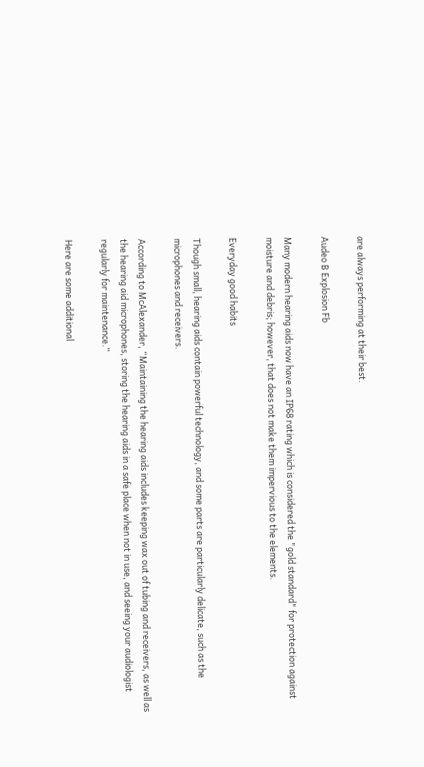are always performing at their best.

Audeo B Explosion Fb

Many modern hearing aids now have an IP68 rating which is considered the "gold standard" for protection against moisture and debris; however, that does not make them impervious to the elements.

Everyday good habits

Though small, hearing aids contain powerful technology, and some parts are particularly delicate, such as the microphones and receivers.

According to McAlexander, “Maintaining the hearing aids includes keeping wax out of tubing and receivers, as well as the hearing aid microphones, storing the hearing aids in a safe place when not in use, and seeing your audiologist regularly for maintenance.”

Here are some additional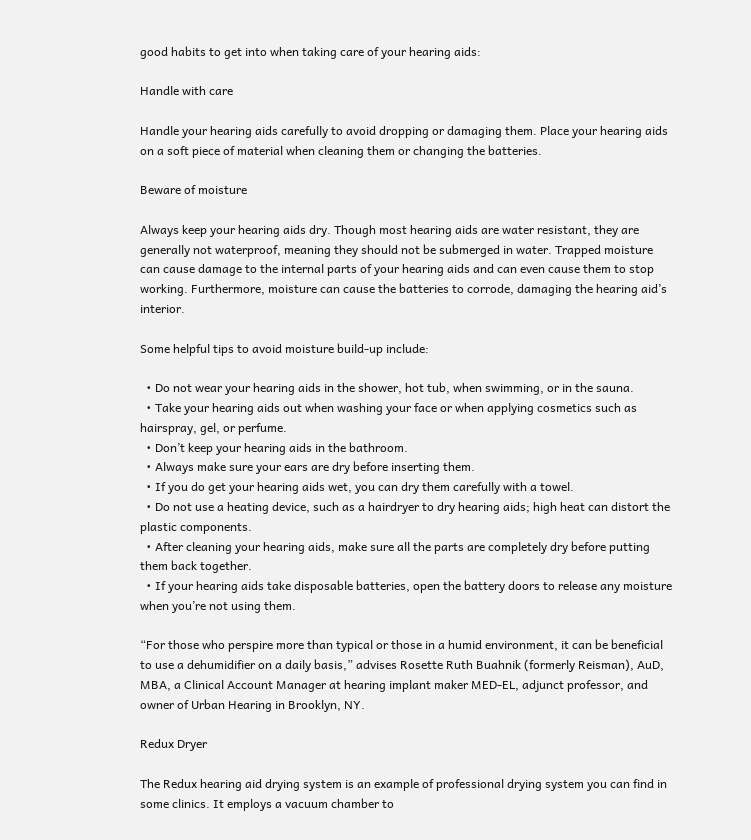good habits to get into when taking care of your hearing aids:

Handle with care

Handle your hearing aids carefully to avoid dropping or damaging them. Place your hearing aids on a soft piece of material when cleaning them or changing the batteries.

Beware of moisture

Always keep your hearing aids dry. Though most hearing aids are water resistant, they are generally not waterproof, meaning they should not be submerged in water. Trapped moisture can cause damage to the internal parts of your hearing aids and can even cause them to stop working. Furthermore, moisture can cause the batteries to corrode, damaging the hearing aid’s interior.

Some helpful tips to avoid moisture build-up include:

  • Do not wear your hearing aids in the shower, hot tub, when swimming, or in the sauna.
  • Take your hearing aids out when washing your face or when applying cosmetics such as hairspray, gel, or perfume.
  • Don’t keep your hearing aids in the bathroom.
  • Always make sure your ears are dry before inserting them.
  • If you do get your hearing aids wet, you can dry them carefully with a towel.
  • Do not use a heating device, such as a hairdryer to dry hearing aids; high heat can distort the plastic components.
  • After cleaning your hearing aids, make sure all the parts are completely dry before putting them back together.
  • If your hearing aids take disposable batteries, open the battery doors to release any moisture when you’re not using them.

“For those who perspire more than typical or those in a humid environment, it can be beneficial to use a dehumidifier on a daily basis,” advises Rosette Ruth Buahnik (formerly Reisman), AuD, MBA, a Clinical Account Manager at hearing implant maker MED-EL, adjunct professor, and owner of Urban Hearing in Brooklyn, NY.

Redux Dryer

The Redux hearing aid drying system is an example of professional drying system you can find in some clinics. It employs a vacuum chamber to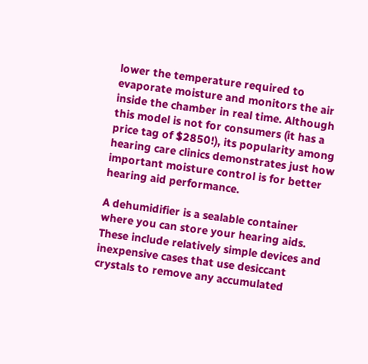lower the temperature required to evaporate moisture and monitors the air inside the chamber in real time. Although this model is not for consumers (it has a price tag of $2850!), its popularity among hearing care clinics demonstrates just how important moisture control is for better hearing aid performance.

A dehumidifier is a sealable container where you can store your hearing aids. These include relatively simple devices and inexpensive cases that use desiccant crystals to remove any accumulated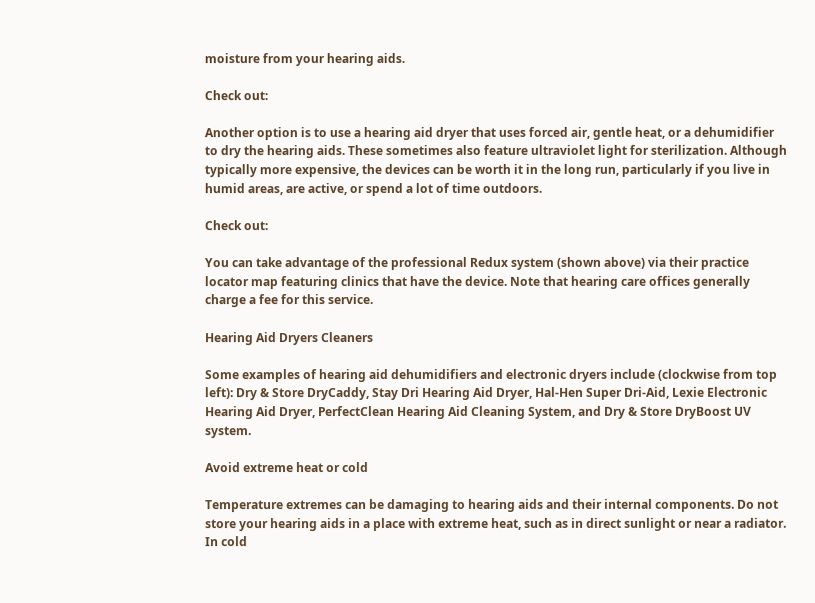moisture from your hearing aids.

Check out:

Another option is to use a hearing aid dryer that uses forced air, gentle heat, or a dehumidifier to dry the hearing aids. These sometimes also feature ultraviolet light for sterilization. Although typically more expensive, the devices can be worth it in the long run, particularly if you live in humid areas, are active, or spend a lot of time outdoors.

Check out:

You can take advantage of the professional Redux system (shown above) via their practice locator map featuring clinics that have the device. Note that hearing care offices generally charge a fee for this service.

Hearing Aid Dryers Cleaners

Some examples of hearing aid dehumidifiers and electronic dryers include (clockwise from top left): Dry & Store DryCaddy, Stay Dri Hearing Aid Dryer, Hal-Hen Super Dri-Aid, Lexie Electronic Hearing Aid Dryer, PerfectClean Hearing Aid Cleaning System, and Dry & Store DryBoost UV system.

Avoid extreme heat or cold

Temperature extremes can be damaging to hearing aids and their internal components. Do not store your hearing aids in a place with extreme heat, such as in direct sunlight or near a radiator. In cold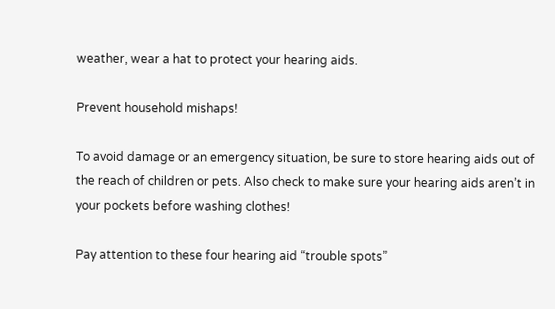weather, wear a hat to protect your hearing aids.

Prevent household mishaps!

To avoid damage or an emergency situation, be sure to store hearing aids out of the reach of children or pets. Also check to make sure your hearing aids aren’t in your pockets before washing clothes!

Pay attention to these four hearing aid “trouble spots”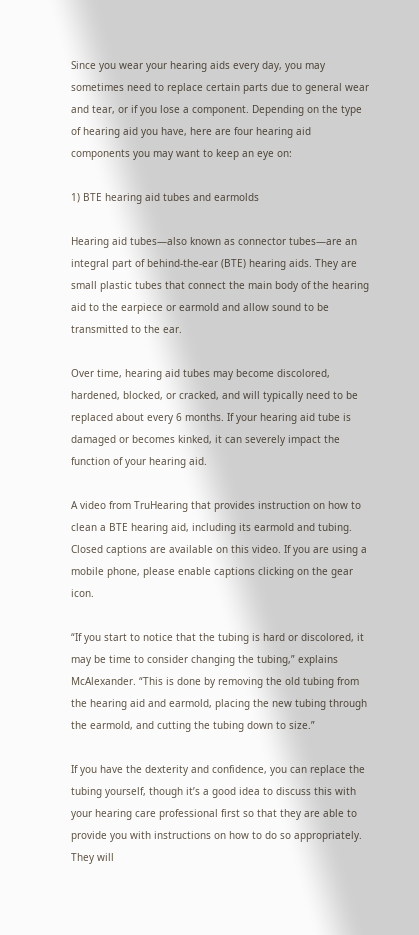Since you wear your hearing aids every day, you may sometimes need to replace certain parts due to general wear and tear, or if you lose a component. Depending on the type of hearing aid you have, here are four hearing aid components you may want to keep an eye on:

1) BTE hearing aid tubes and earmolds

Hearing aid tubes—also known as connector tubes—are an integral part of behind-the-ear (BTE) hearing aids. They are small plastic tubes that connect the main body of the hearing aid to the earpiece or earmold and allow sound to be transmitted to the ear.

Over time, hearing aid tubes may become discolored, hardened, blocked, or cracked, and will typically need to be replaced about every 6 months. If your hearing aid tube is damaged or becomes kinked, it can severely impact the function of your hearing aid.

A video from TruHearing that provides instruction on how to clean a BTE hearing aid, including its earmold and tubing. Closed captions are available on this video. If you are using a mobile phone, please enable captions clicking on the gear icon.

“If you start to notice that the tubing is hard or discolored, it may be time to consider changing the tubing,” explains McAlexander. “This is done by removing the old tubing from the hearing aid and earmold, placing the new tubing through the earmold, and cutting the tubing down to size.”

If you have the dexterity and confidence, you can replace the tubing yourself, though it’s a good idea to discuss this with your hearing care professional first so that they are able to provide you with instructions on how to do so appropriately. They will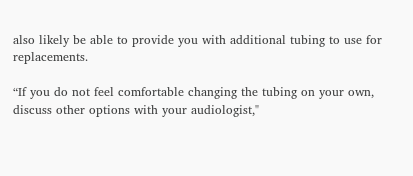also likely be able to provide you with additional tubing to use for replacements.

“If you do not feel comfortable changing the tubing on your own, discuss other options with your audiologist,"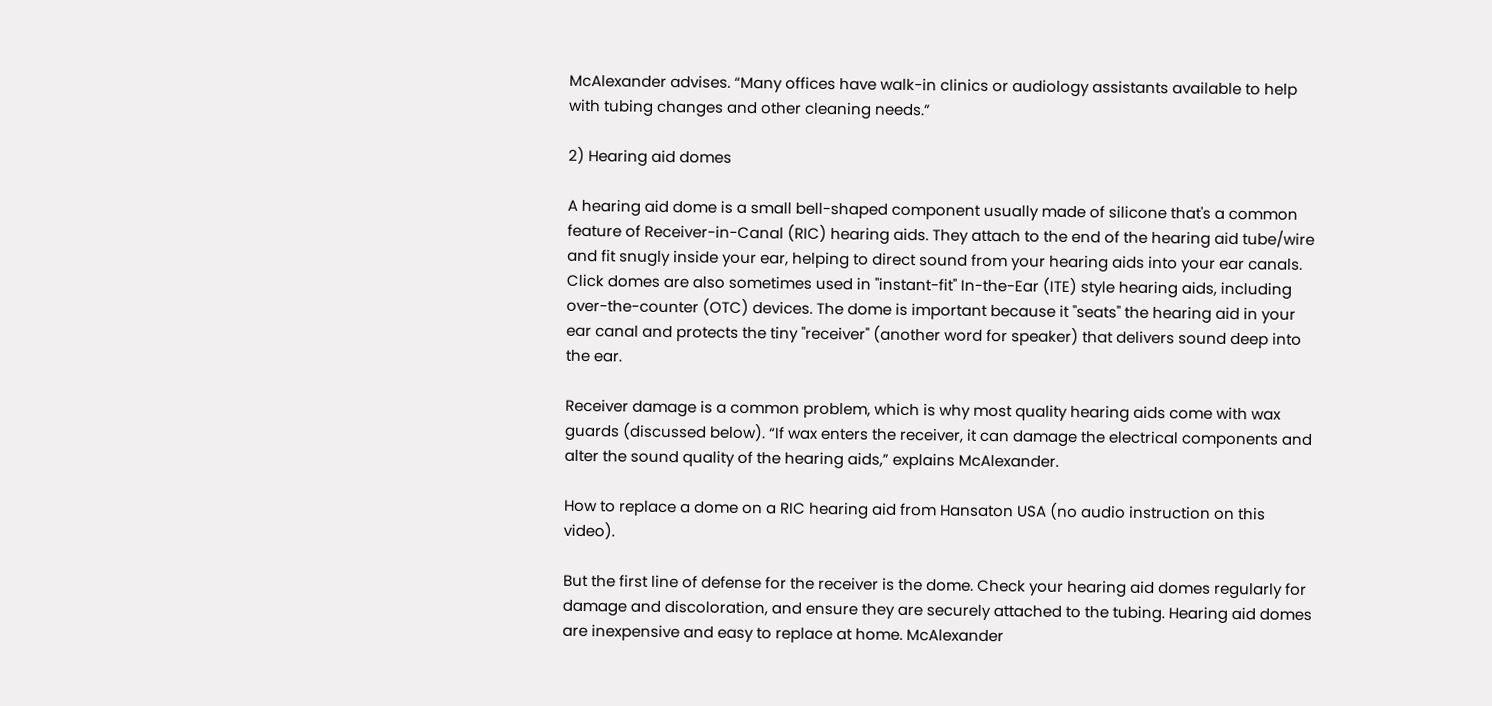McAlexander advises. “Many offices have walk-in clinics or audiology assistants available to help with tubing changes and other cleaning needs.”

2) Hearing aid domes

A hearing aid dome is a small bell-shaped component usually made of silicone that's a common feature of Receiver-in-Canal (RIC) hearing aids. They attach to the end of the hearing aid tube/wire and fit snugly inside your ear, helping to direct sound from your hearing aids into your ear canals. Click domes are also sometimes used in "instant-fit" In-the-Ear (ITE) style hearing aids, including over-the-counter (OTC) devices. The dome is important because it "seats" the hearing aid in your ear canal and protects the tiny "receiver" (another word for speaker) that delivers sound deep into the ear.

Receiver damage is a common problem, which is why most quality hearing aids come with wax guards (discussed below). “If wax enters the receiver, it can damage the electrical components and alter the sound quality of the hearing aids,” explains McAlexander.

How to replace a dome on a RIC hearing aid from Hansaton USA (no audio instruction on this video).

But the first line of defense for the receiver is the dome. Check your hearing aid domes regularly for damage and discoloration, and ensure they are securely attached to the tubing. Hearing aid domes are inexpensive and easy to replace at home. McAlexander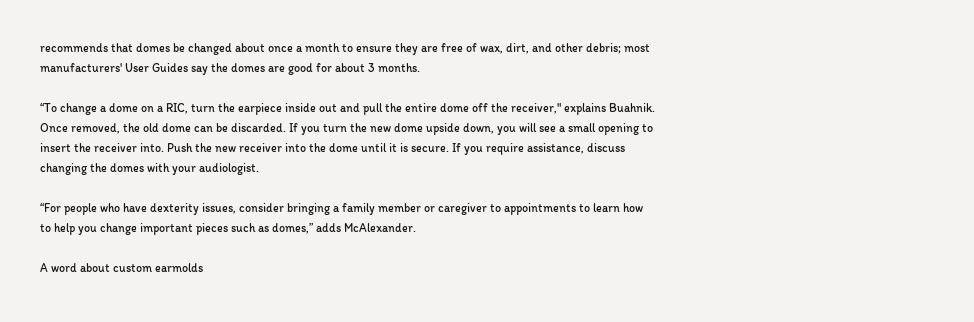recommends that domes be changed about once a month to ensure they are free of wax, dirt, and other debris; most manufacturers' User Guides say the domes are good for about 3 months.

“To change a dome on a RIC, turn the earpiece inside out and pull the entire dome off the receiver," explains Buahnik. Once removed, the old dome can be discarded. If you turn the new dome upside down, you will see a small opening to insert the receiver into. Push the new receiver into the dome until it is secure. If you require assistance, discuss changing the domes with your audiologist.

“For people who have dexterity issues, consider bringing a family member or caregiver to appointments to learn how to help you change important pieces such as domes,” adds McAlexander.

A word about custom earmolds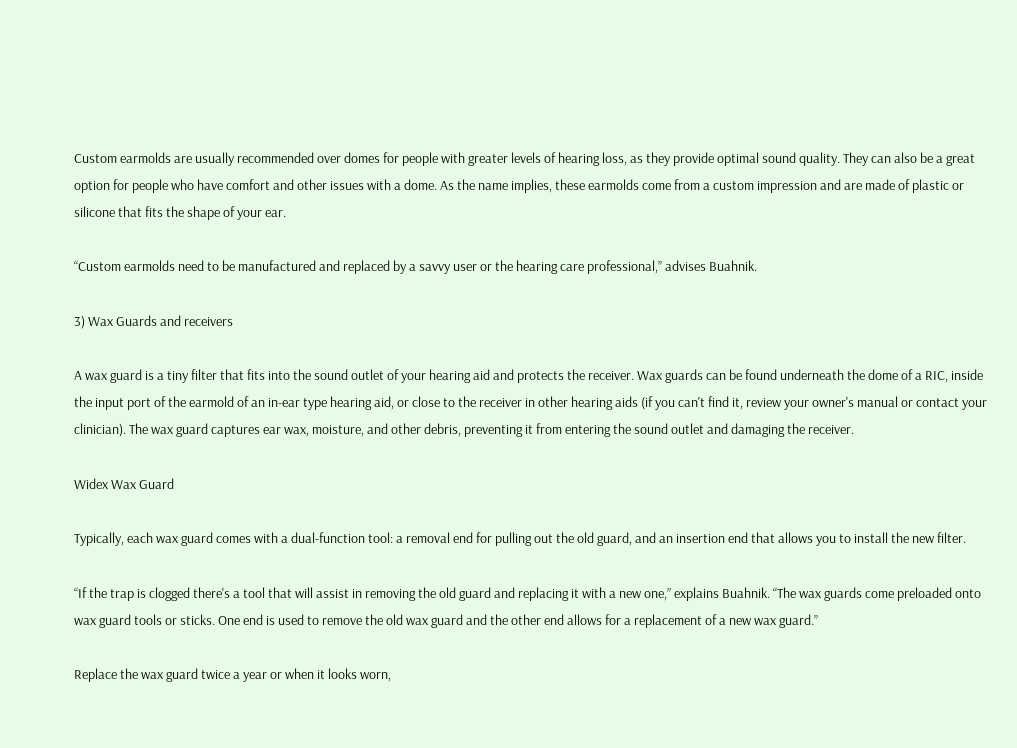Custom earmolds are usually recommended over domes for people with greater levels of hearing loss, as they provide optimal sound quality. They can also be a great option for people who have comfort and other issues with a dome. As the name implies, these earmolds come from a custom impression and are made of plastic or silicone that fits the shape of your ear.

“Custom earmolds need to be manufactured and replaced by a savvy user or the hearing care professional,” advises Buahnik.

3) Wax Guards and receivers

A wax guard is a tiny filter that fits into the sound outlet of your hearing aid and protects the receiver. Wax guards can be found underneath the dome of a RIC, inside the input port of the earmold of an in-ear type hearing aid, or close to the receiver in other hearing aids (if you can't find it, review your owner's manual or contact your clinician). The wax guard captures ear wax, moisture, and other debris, preventing it from entering the sound outlet and damaging the receiver.

Widex Wax Guard

Typically, each wax guard comes with a dual-function tool: a removal end for pulling out the old guard, and an insertion end that allows you to install the new filter.

“If the trap is clogged there's a tool that will assist in removing the old guard and replacing it with a new one,” explains Buahnik. “The wax guards come preloaded onto wax guard tools or sticks. One end is used to remove the old wax guard and the other end allows for a replacement of a new wax guard.”

Replace the wax guard twice a year or when it looks worn,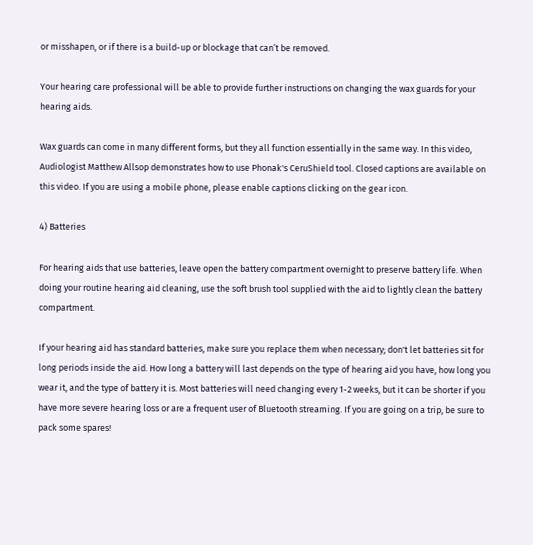or misshapen, or if there is a build-up or blockage that can’t be removed.

Your hearing care professional will be able to provide further instructions on changing the wax guards for your hearing aids.

Wax guards can come in many different forms, but they all function essentially in the same way. In this video, Audiologist Matthew Allsop demonstrates how to use Phonak's CeruShield tool. Closed captions are available on this video. If you are using a mobile phone, please enable captions clicking on the gear icon.

4) Batteries

For hearing aids that use batteries, leave open the battery compartment overnight to preserve battery life. When doing your routine hearing aid cleaning, use the soft brush tool supplied with the aid to lightly clean the battery compartment.

If your hearing aid has standard batteries, make sure you replace them when necessary; don't let batteries sit for long periods inside the aid. How long a battery will last depends on the type of hearing aid you have, how long you wear it, and the type of battery it is. Most batteries will need changing every 1-2 weeks, but it can be shorter if you have more severe hearing loss or are a frequent user of Bluetooth streaming. If you are going on a trip, be sure to pack some spares!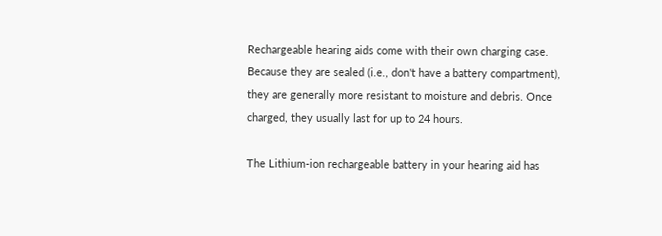Rechargeable hearing aids come with their own charging case. Because they are sealed (i.e., don't have a battery compartment), they are generally more resistant to moisture and debris. Once charged, they usually last for up to 24 hours.

The Lithium-ion rechargeable battery in your hearing aid has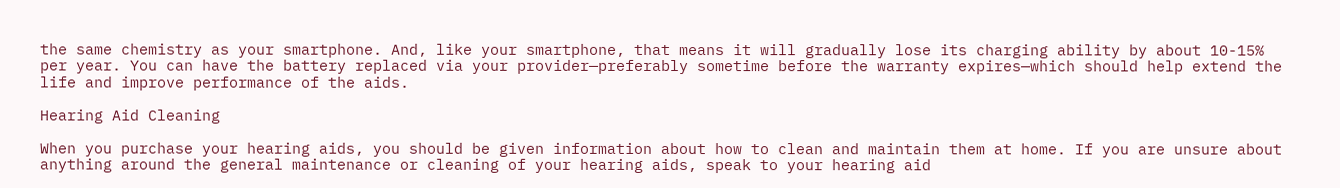the same chemistry as your smartphone. And, like your smartphone, that means it will gradually lose its charging ability by about 10-15% per year. You can have the battery replaced via your provider—preferably sometime before the warranty expires—which should help extend the life and improve performance of the aids.

Hearing Aid Cleaning

When you purchase your hearing aids, you should be given information about how to clean and maintain them at home. If you are unsure about anything around the general maintenance or cleaning of your hearing aids, speak to your hearing aid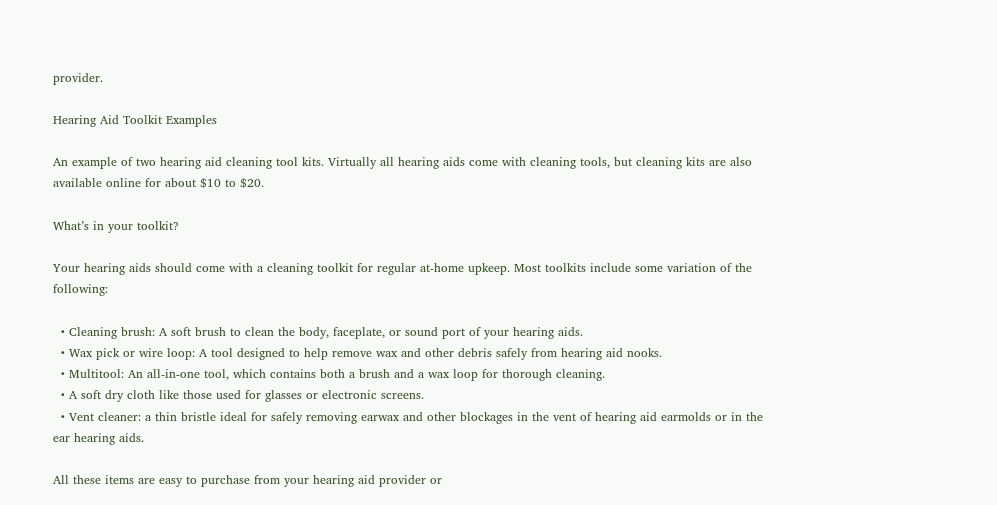provider.

Hearing Aid Toolkit Examples

An example of two hearing aid cleaning tool kits. Virtually all hearing aids come with cleaning tools, but cleaning kits are also available online for about $10 to $20.

What’s in your toolkit?

Your hearing aids should come with a cleaning toolkit for regular at-home upkeep. Most toolkits include some variation of the following:

  • Cleaning brush: A soft brush to clean the body, faceplate, or sound port of your hearing aids.
  • Wax pick or wire loop: A tool designed to help remove wax and other debris safely from hearing aid nooks.
  • Multitool: An all-in-one tool, which contains both a brush and a wax loop for thorough cleaning.
  • A soft dry cloth like those used for glasses or electronic screens.
  • Vent cleaner: a thin bristle ideal for safely removing earwax and other blockages in the vent of hearing aid earmolds or in the ear hearing aids.

All these items are easy to purchase from your hearing aid provider or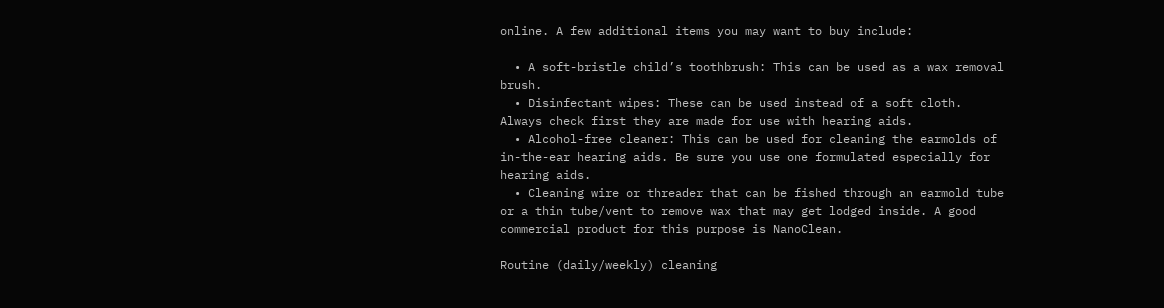online. A few additional items you may want to buy include:

  • A soft-bristle child’s toothbrush: This can be used as a wax removal brush.
  • Disinfectant wipes: These can be used instead of a soft cloth. Always check first they are made for use with hearing aids.
  • Alcohol-free cleaner: This can be used for cleaning the earmolds of in-the-ear hearing aids. Be sure you use one formulated especially for hearing aids.
  • Cleaning wire or threader that can be fished through an earmold tube or a thin tube/vent to remove wax that may get lodged inside. A good commercial product for this purpose is NanoClean.

Routine (daily/weekly) cleaning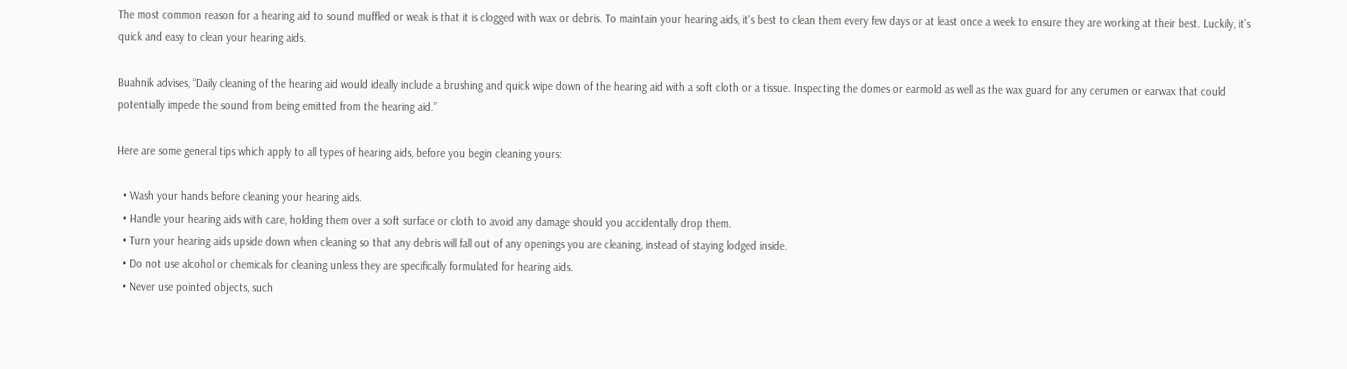The most common reason for a hearing aid to sound muffled or weak is that it is clogged with wax or debris. To maintain your hearing aids, it's best to clean them every few days or at least once a week to ensure they are working at their best. Luckily, it’s quick and easy to clean your hearing aids.

Buahnik advises, “Daily cleaning of the hearing aid would ideally include a brushing and quick wipe down of the hearing aid with a soft cloth or a tissue. Inspecting the domes or earmold as well as the wax guard for any cerumen or earwax that could potentially impede the sound from being emitted from the hearing aid.”

Here are some general tips which apply to all types of hearing aids, before you begin cleaning yours:

  • Wash your hands before cleaning your hearing aids.
  • Handle your hearing aids with care, holding them over a soft surface or cloth to avoid any damage should you accidentally drop them.
  • Turn your hearing aids upside down when cleaning so that any debris will fall out of any openings you are cleaning, instead of staying lodged inside.
  • Do not use alcohol or chemicals for cleaning unless they are specifically formulated for hearing aids.
  • Never use pointed objects, such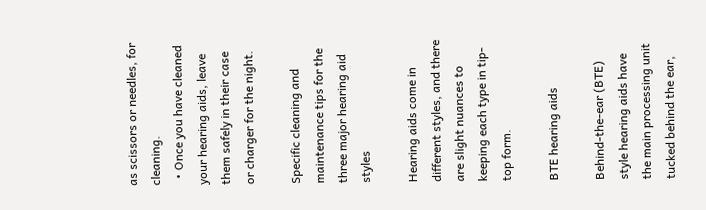as scissors or needles, for cleaning.
  • Once you have cleaned your hearing aids, leave them safely in their case or charger for the night.

Specific cleaning and maintenance tips for the three major hearing aid styles

Hearing aids come in different styles, and there are slight nuances to keeping each type in tip-top form.

BTE hearing aids

Behind-the-ear (BTE) style hearing aids have the main processing unit tucked behind the ear,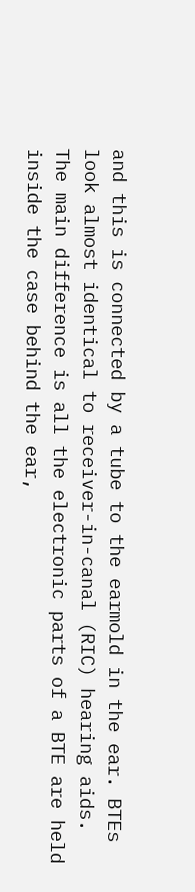and this is connected by a tube to the earmold in the ear. BTEs look almost identical to receiver-in-canal (RIC) hearing aids. The main difference is all the electronic parts of a BTE are held inside the case behind the ear,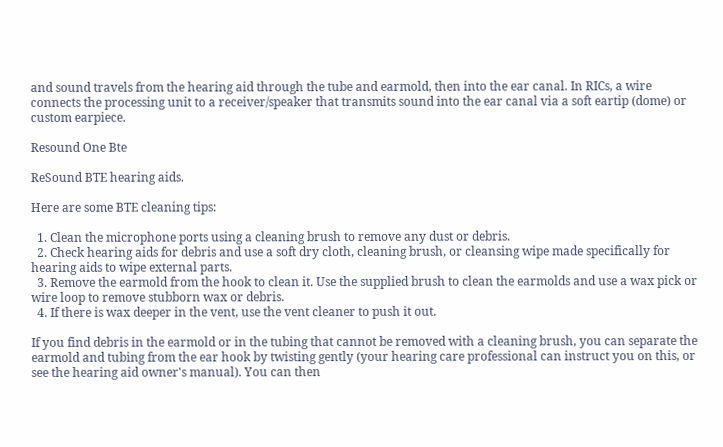and sound travels from the hearing aid through the tube and earmold, then into the ear canal. In RICs, a wire connects the processing unit to a receiver/speaker that transmits sound into the ear canal via a soft eartip (dome) or custom earpiece.

Resound One Bte

ReSound BTE hearing aids.

Here are some BTE cleaning tips:

  1. Clean the microphone ports using a cleaning brush to remove any dust or debris.
  2. Check hearing aids for debris and use a soft dry cloth, cleaning brush, or cleansing wipe made specifically for hearing aids to wipe external parts.
  3. Remove the earmold from the hook to clean it. Use the supplied brush to clean the earmolds and use a wax pick or wire loop to remove stubborn wax or debris.
  4. If there is wax deeper in the vent, use the vent cleaner to push it out.

If you find debris in the earmold or in the tubing that cannot be removed with a cleaning brush, you can separate the earmold and tubing from the ear hook by twisting gently (your hearing care professional can instruct you on this, or see the hearing aid owner's manual). You can then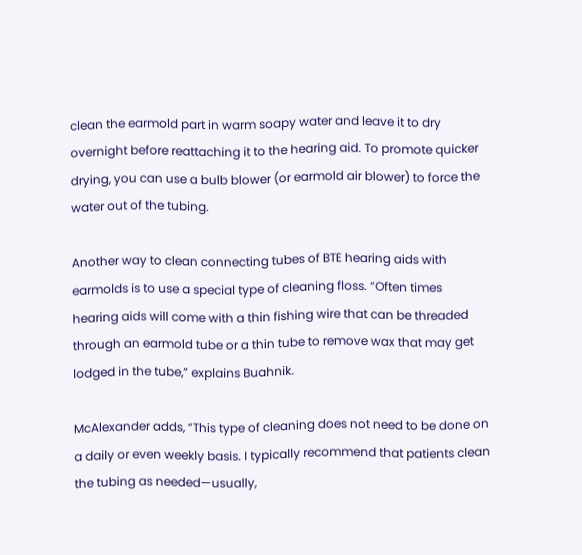clean the earmold part in warm soapy water and leave it to dry overnight before reattaching it to the hearing aid. To promote quicker drying, you can use a bulb blower (or earmold air blower) to force the water out of the tubing.

Another way to clean connecting tubes of BTE hearing aids with earmolds is to use a special type of cleaning floss. “Often times hearing aids will come with a thin fishing wire that can be threaded through an earmold tube or a thin tube to remove wax that may get lodged in the tube,” explains Buahnik.

McAlexander adds, “This type of cleaning does not need to be done on a daily or even weekly basis. I typically recommend that patients clean the tubing as needed—usually,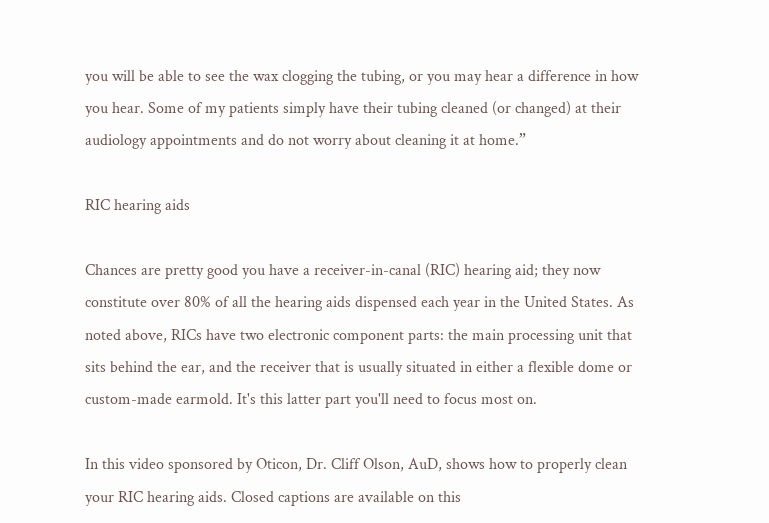you will be able to see the wax clogging the tubing, or you may hear a difference in how you hear. Some of my patients simply have their tubing cleaned (or changed) at their audiology appointments and do not worry about cleaning it at home.”

RIC hearing aids

Chances are pretty good you have a receiver-in-canal (RIC) hearing aid; they now constitute over 80% of all the hearing aids dispensed each year in the United States. As noted above, RICs have two electronic component parts: the main processing unit that sits behind the ear, and the receiver that is usually situated in either a flexible dome or custom-made earmold. It's this latter part you'll need to focus most on.

In this video sponsored by Oticon, Dr. Cliff Olson, AuD, shows how to properly clean your RIC hearing aids. Closed captions are available on this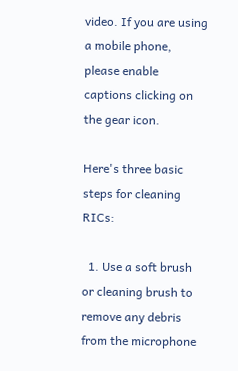video. If you are using a mobile phone, please enable captions clicking on the gear icon.

Here's three basic steps for cleaning RICs:

  1. Use a soft brush or cleaning brush to remove any debris from the microphone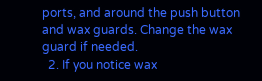ports, and around the push button and wax guards. Change the wax guard if needed.
  2. If you notice wax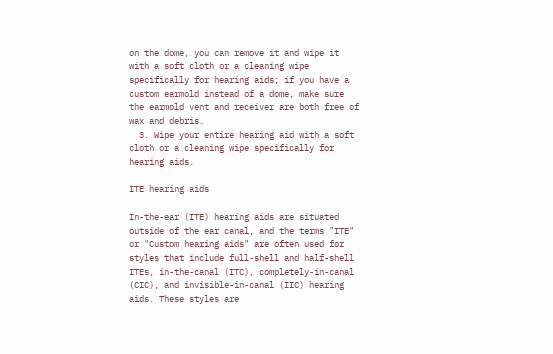on the dome, you can remove it and wipe it with a soft cloth or a cleaning wipe specifically for hearing aids; if you have a custom earmold instead of a dome, make sure the earmold vent and receiver are both free of wax and debris.
  3. Wipe your entire hearing aid with a soft cloth or a cleaning wipe specifically for hearing aids.

ITE hearing aids

In-the-ear (ITE) hearing aids are situated outside of the ear canal, and the terms "ITE" or "Custom hearing aids" are often used for styles that include full-shell and half-shell ITEs, in-the-canal (ITC), completely-in-canal (CIC), and invisible-in-canal (IIC) hearing aids. These styles are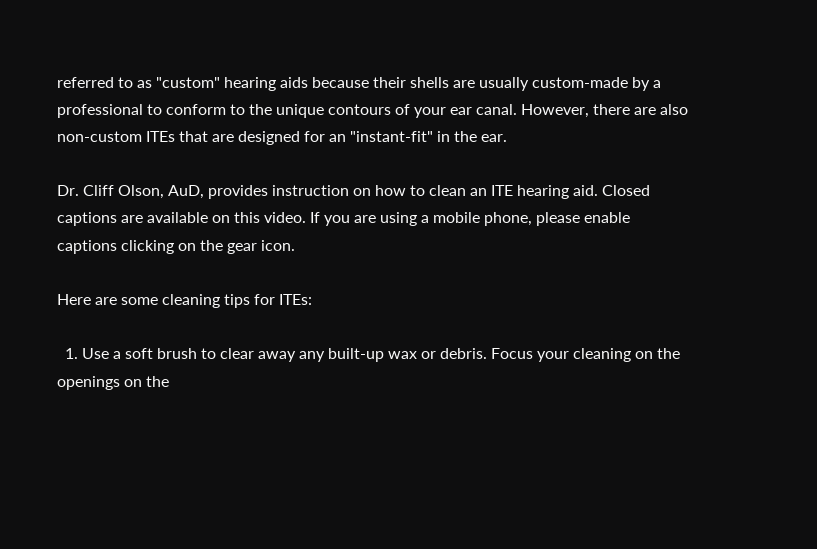referred to as "custom" hearing aids because their shells are usually custom-made by a professional to conform to the unique contours of your ear canal. However, there are also non-custom ITEs that are designed for an "instant-fit" in the ear.

Dr. Cliff Olson, AuD, provides instruction on how to clean an ITE hearing aid. Closed captions are available on this video. If you are using a mobile phone, please enable captions clicking on the gear icon.

Here are some cleaning tips for ITEs:

  1. Use a soft brush to clear away any built-up wax or debris. Focus your cleaning on the openings on the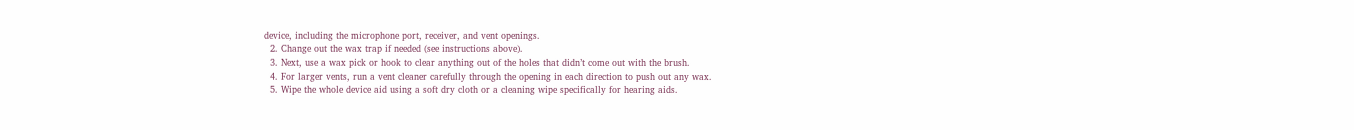device, including the microphone port, receiver, and vent openings.
  2. Change out the wax trap if needed (see instructions above).
  3. Next, use a wax pick or hook to clear anything out of the holes that didn’t come out with the brush.
  4. For larger vents, run a vent cleaner carefully through the opening in each direction to push out any wax.
  5. Wipe the whole device aid using a soft dry cloth or a cleaning wipe specifically for hearing aids.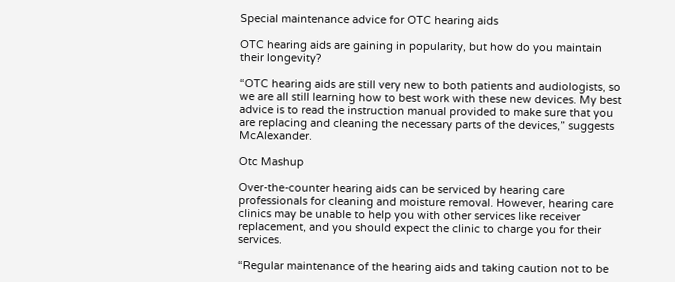Special maintenance advice for OTC hearing aids

OTC hearing aids are gaining in popularity, but how do you maintain their longevity?

“OTC hearing aids are still very new to both patients and audiologists, so we are all still learning how to best work with these new devices. My best advice is to read the instruction manual provided to make sure that you are replacing and cleaning the necessary parts of the devices,” suggests McAlexander.

Otc Mashup

Over-the-counter hearing aids can be serviced by hearing care professionals for cleaning and moisture removal. However, hearing care clinics may be unable to help you with other services like receiver replacement, and you should expect the clinic to charge you for their services.

“Regular maintenance of the hearing aids and taking caution not to be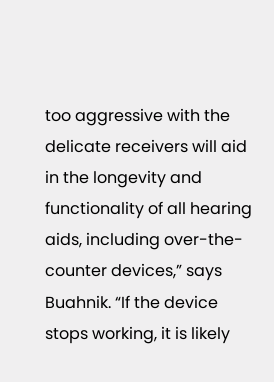too aggressive with the delicate receivers will aid in the longevity and functionality of all hearing aids, including over-the-counter devices,” says Buahnik. “If the device stops working, it is likely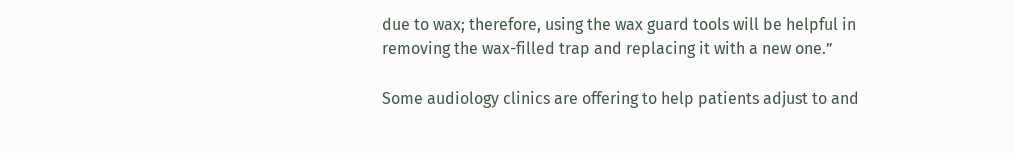due to wax; therefore, using the wax guard tools will be helpful in removing the wax-filled trap and replacing it with a new one.”

Some audiology clinics are offering to help patients adjust to and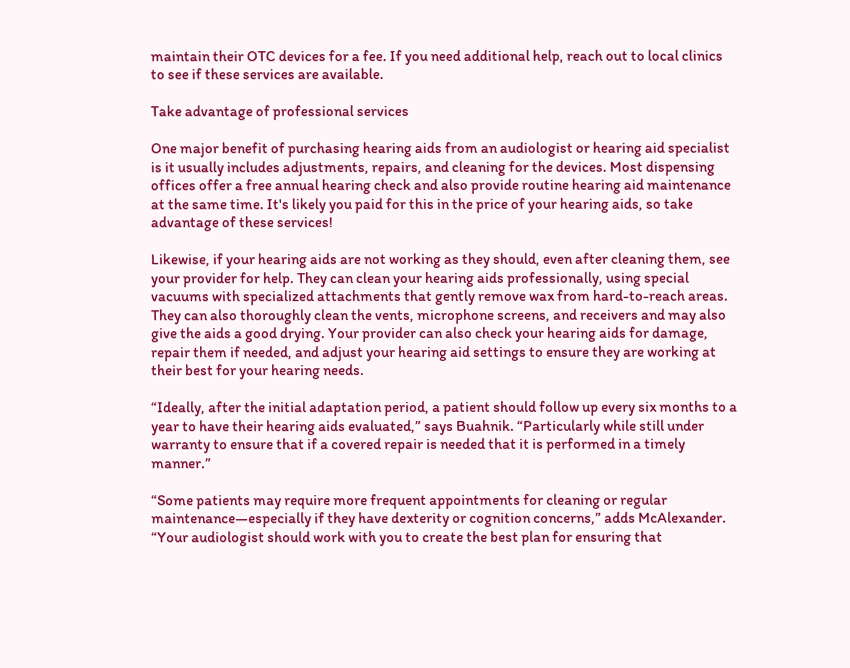maintain their OTC devices for a fee. If you need additional help, reach out to local clinics to see if these services are available.

Take advantage of professional services

One major benefit of purchasing hearing aids from an audiologist or hearing aid specialist is it usually includes adjustments, repairs, and cleaning for the devices. Most dispensing offices offer a free annual hearing check and also provide routine hearing aid maintenance at the same time. It's likely you paid for this in the price of your hearing aids, so take advantage of these services!

Likewise, if your hearing aids are not working as they should, even after cleaning them, see your provider for help. They can clean your hearing aids professionally, using special vacuums with specialized attachments that gently remove wax from hard-to-reach areas. They can also thoroughly clean the vents, microphone screens, and receivers and may also give the aids a good drying. Your provider can also check your hearing aids for damage, repair them if needed, and adjust your hearing aid settings to ensure they are working at their best for your hearing needs.

“Ideally, after the initial adaptation period, a patient should follow up every six months to a year to have their hearing aids evaluated,” says Buahnik. “Particularly while still under warranty to ensure that if a covered repair is needed that it is performed in a timely manner.”

“Some patients may require more frequent appointments for cleaning or regular maintenance—especially if they have dexterity or cognition concerns,” adds McAlexander. “Your audiologist should work with you to create the best plan for ensuring that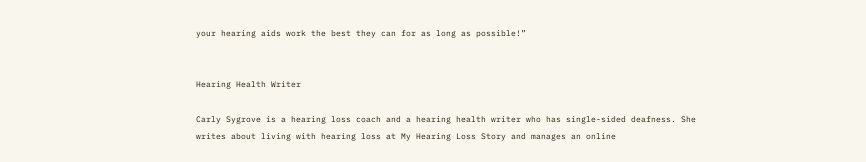your hearing aids work the best they can for as long as possible!”


Hearing Health Writer

Carly Sygrove is a hearing loss coach and a hearing health writer who has single-sided deafness. She writes about living with hearing loss at My Hearing Loss Story and manages an online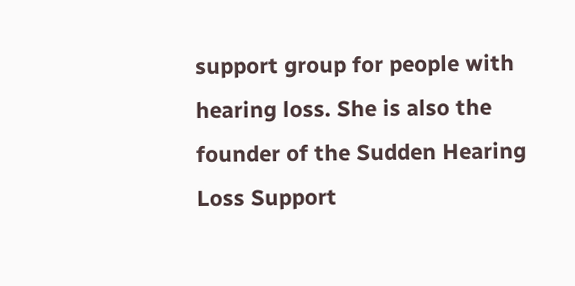support group for people with hearing loss. She is also the founder of the Sudden Hearing Loss Support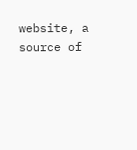website, a source of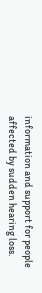information and support for people affected by sudden hearing loss.